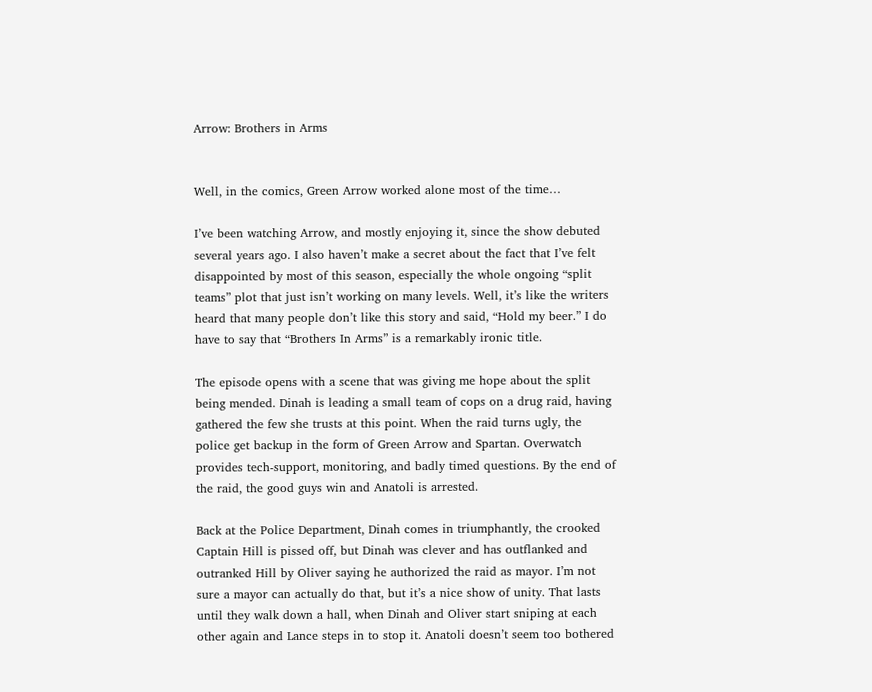Arrow: Brothers in Arms


Well, in the comics, Green Arrow worked alone most of the time…

I’ve been watching Arrow, and mostly enjoying it, since the show debuted several years ago. I also haven’t make a secret about the fact that I’ve felt disappointed by most of this season, especially the whole ongoing “split teams” plot that just isn’t working on many levels. Well, it’s like the writers heard that many people don’t like this story and said, “Hold my beer.” I do have to say that “Brothers In Arms” is a remarkably ironic title.

The episode opens with a scene that was giving me hope about the split being mended. Dinah is leading a small team of cops on a drug raid, having gathered the few she trusts at this point. When the raid turns ugly, the police get backup in the form of Green Arrow and Spartan. Overwatch provides tech-support, monitoring, and badly timed questions. By the end of the raid, the good guys win and Anatoli is arrested.

Back at the Police Department, Dinah comes in triumphantly, the crooked Captain Hill is pissed off, but Dinah was clever and has outflanked and outranked Hill by Oliver saying he authorized the raid as mayor. I’m not sure a mayor can actually do that, but it’s a nice show of unity. That lasts until they walk down a hall, when Dinah and Oliver start sniping at each other again and Lance steps in to stop it. Anatoli doesn’t seem too bothered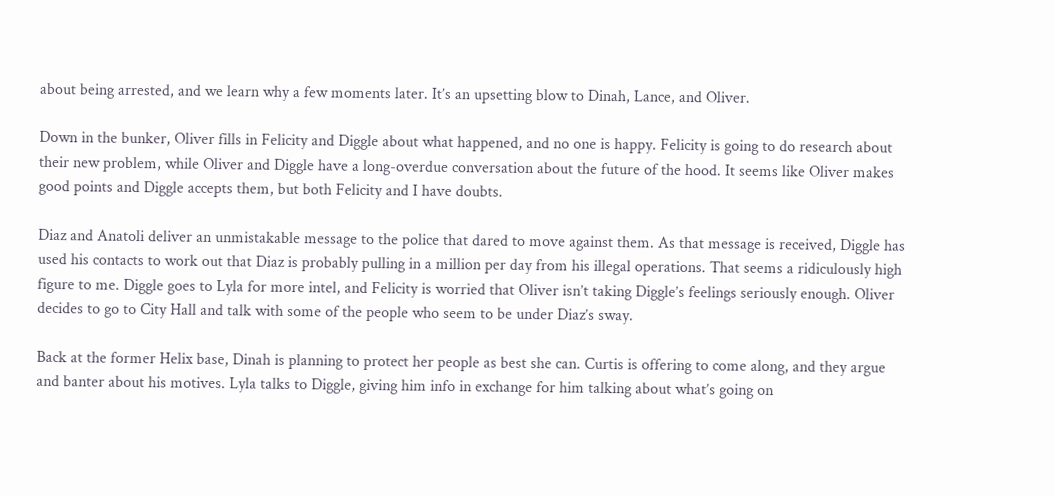about being arrested, and we learn why a few moments later. It’s an upsetting blow to Dinah, Lance, and Oliver.

Down in the bunker, Oliver fills in Felicity and Diggle about what happened, and no one is happy. Felicity is going to do research about their new problem, while Oliver and Diggle have a long-overdue conversation about the future of the hood. It seems like Oliver makes good points and Diggle accepts them, but both Felicity and I have doubts.

Diaz and Anatoli deliver an unmistakable message to the police that dared to move against them. As that message is received, Diggle has used his contacts to work out that Diaz is probably pulling in a million per day from his illegal operations. That seems a ridiculously high figure to me. Diggle goes to Lyla for more intel, and Felicity is worried that Oliver isn’t taking Diggle’s feelings seriously enough. Oliver decides to go to City Hall and talk with some of the people who seem to be under Diaz’s sway.

Back at the former Helix base, Dinah is planning to protect her people as best she can. Curtis is offering to come along, and they argue and banter about his motives. Lyla talks to Diggle, giving him info in exchange for him talking about what’s going on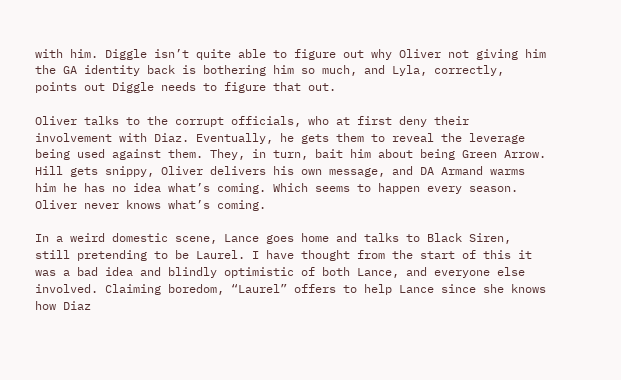with him. Diggle isn’t quite able to figure out why Oliver not giving him the GA identity back is bothering him so much, and Lyla, correctly, points out Diggle needs to figure that out.

Oliver talks to the corrupt officials, who at first deny their involvement with Diaz. Eventually, he gets them to reveal the leverage being used against them. They, in turn, bait him about being Green Arrow. Hill gets snippy, Oliver delivers his own message, and DA Armand warms him he has no idea what’s coming. Which seems to happen every season. Oliver never knows what’s coming.

In a weird domestic scene, Lance goes home and talks to Black Siren, still pretending to be Laurel. I have thought from the start of this it was a bad idea and blindly optimistic of both Lance, and everyone else involved. Claiming boredom, “Laurel” offers to help Lance since she knows how Diaz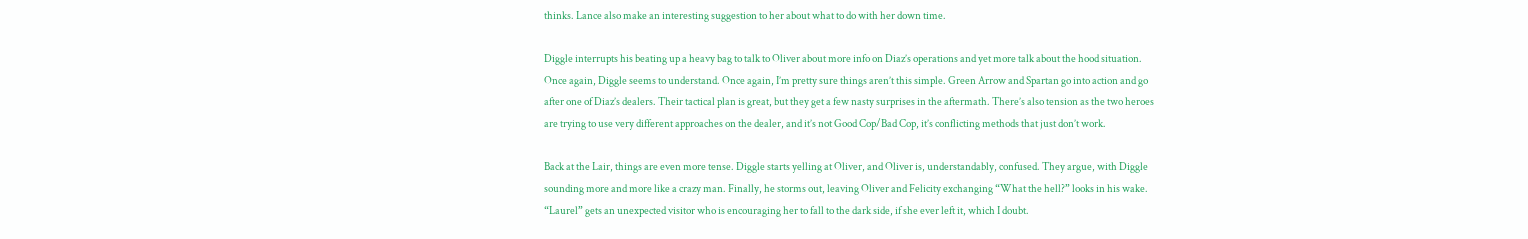thinks. Lance also make an interesting suggestion to her about what to do with her down time.

Diggle interrupts his beating up a heavy bag to talk to Oliver about more info on Diaz’s operations and yet more talk about the hood situation. Once again, Diggle seems to understand. Once again, I’m pretty sure things aren’t this simple. Green Arrow and Spartan go into action and go after one of Diaz’s dealers. Their tactical plan is great, but they get a few nasty surprises in the aftermath. There’s also tension as the two heroes are trying to use very different approaches on the dealer, and it’s not Good Cop/Bad Cop, it’s conflicting methods that just don’t work.

Back at the Lair, things are even more tense. Diggle starts yelling at Oliver, and Oliver is, understandably, confused. They argue, with Diggle sounding more and more like a crazy man. Finally, he storms out, leaving Oliver and Felicity exchanging “What the hell?” looks in his wake. “Laurel” gets an unexpected visitor who is encouraging her to fall to the dark side, if she ever left it, which I doubt.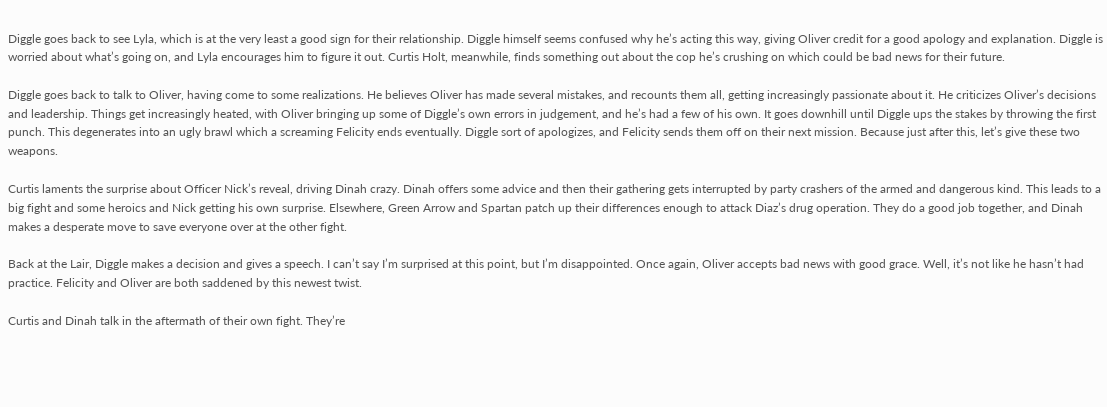Diggle goes back to see Lyla, which is at the very least a good sign for their relationship. Diggle himself seems confused why he’s acting this way, giving Oliver credit for a good apology and explanation. Diggle is worried about what’s going on, and Lyla encourages him to figure it out. Curtis Holt, meanwhile, finds something out about the cop he’s crushing on which could be bad news for their future.

Diggle goes back to talk to Oliver, having come to some realizations. He believes Oliver has made several mistakes, and recounts them all, getting increasingly passionate about it. He criticizes Oliver’s decisions and leadership. Things get increasingly heated, with Oliver bringing up some of Diggle’s own errors in judgement, and he’s had a few of his own. It goes downhill until Diggle ups the stakes by throwing the first punch. This degenerates into an ugly brawl which a screaming Felicity ends eventually. Diggle sort of apologizes, and Felicity sends them off on their next mission. Because just after this, let’s give these two weapons.

Curtis laments the surprise about Officer Nick’s reveal, driving Dinah crazy. Dinah offers some advice and then their gathering gets interrupted by party crashers of the armed and dangerous kind. This leads to a big fight and some heroics and Nick getting his own surprise. Elsewhere, Green Arrow and Spartan patch up their differences enough to attack Diaz’s drug operation. They do a good job together, and Dinah makes a desperate move to save everyone over at the other fight.

Back at the Lair, Diggle makes a decision and gives a speech. I can’t say I’m surprised at this point, but I’m disappointed. Once again, Oliver accepts bad news with good grace. Well, it’s not like he hasn’t had practice. Felicity and Oliver are both saddened by this newest twist.

Curtis and Dinah talk in the aftermath of their own fight. They’re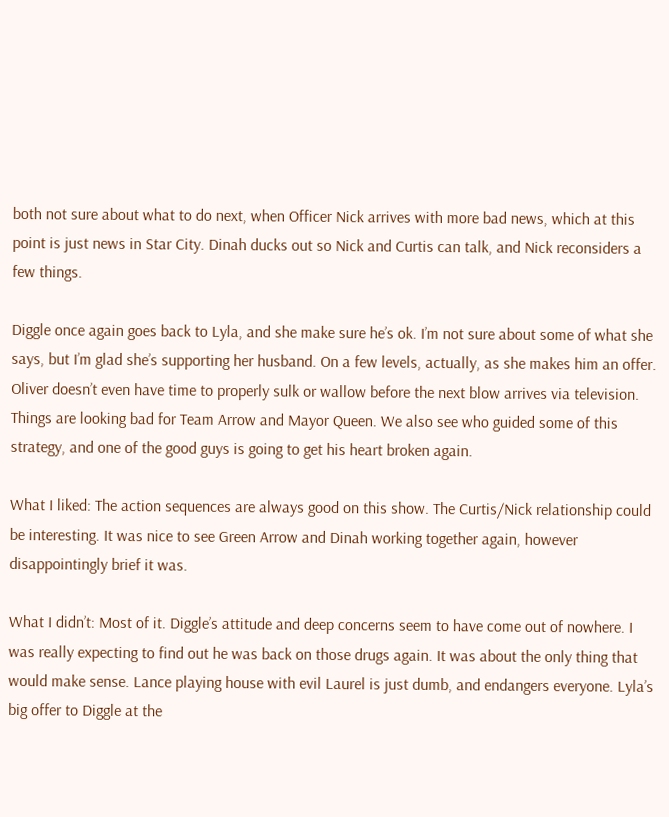both not sure about what to do next, when Officer Nick arrives with more bad news, which at this point is just news in Star City. Dinah ducks out so Nick and Curtis can talk, and Nick reconsiders a few things.

Diggle once again goes back to Lyla, and she make sure he’s ok. I’m not sure about some of what she says, but I’m glad she’s supporting her husband. On a few levels, actually, as she makes him an offer. Oliver doesn’t even have time to properly sulk or wallow before the next blow arrives via television. Things are looking bad for Team Arrow and Mayor Queen. We also see who guided some of this strategy, and one of the good guys is going to get his heart broken again.

What I liked: The action sequences are always good on this show. The Curtis/Nick relationship could be interesting. It was nice to see Green Arrow and Dinah working together again, however disappointingly brief it was.

What I didn’t: Most of it. Diggle’s attitude and deep concerns seem to have come out of nowhere. I was really expecting to find out he was back on those drugs again. It was about the only thing that would make sense. Lance playing house with evil Laurel is just dumb, and endangers everyone. Lyla’s big offer to Diggle at the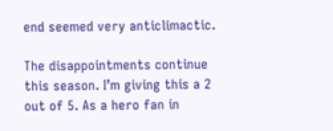end seemed very anticlimactic.

The disappointments continue this season. I’m giving this a 2 out of 5. As a hero fan in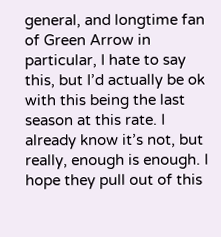general, and longtime fan of Green Arrow in particular, I hate to say this, but I’d actually be ok with this being the last season at this rate. I already know it’s not, but really, enough is enough. I hope they pull out of this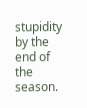stupidity by the end of the season.